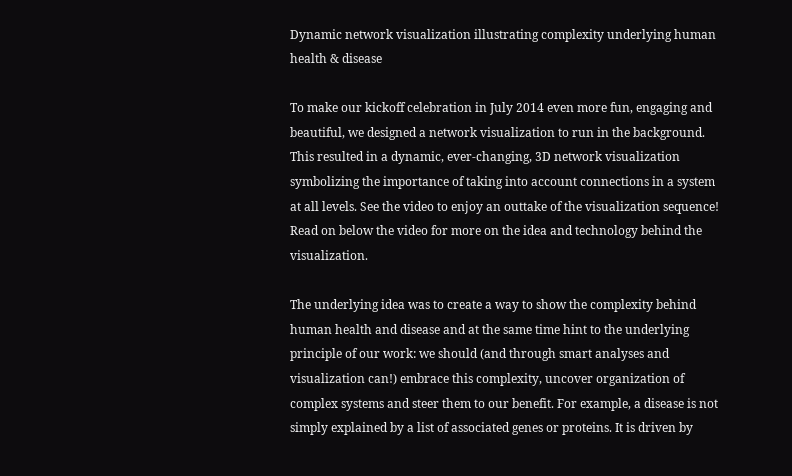Dynamic network visualization illustrating complexity underlying human health & disease

To make our kickoff celebration in July 2014 even more fun, engaging and beautiful, we designed a network visualization to run in the background. This resulted in a dynamic, ever-changing, 3D network visualization symbolizing the importance of taking into account connections in a system at all levels. See the video to enjoy an outtake of the visualization sequence! Read on below the video for more on the idea and technology behind the visualization.

The underlying idea was to create a way to show the complexity behind human health and disease and at the same time hint to the underlying principle of our work: we should (and through smart analyses and visualization can!) embrace this complexity, uncover organization of complex systems and steer them to our benefit. For example, a disease is not simply explained by a list of associated genes or proteins. It is driven by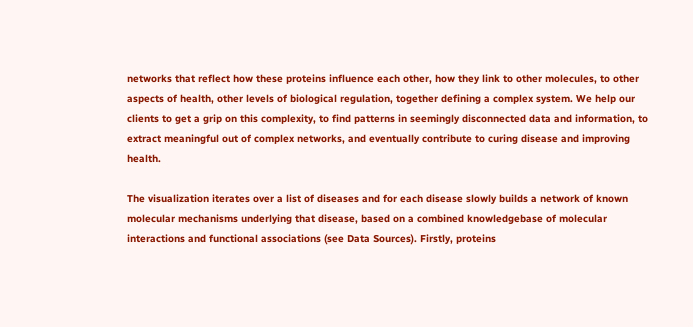networks that reflect how these proteins influence each other, how they link to other molecules, to other aspects of health, other levels of biological regulation, together defining a complex system. We help our clients to get a grip on this complexity, to find patterns in seemingly disconnected data and information, to extract meaningful out of complex networks, and eventually contribute to curing disease and improving health.

The visualization iterates over a list of diseases and for each disease slowly builds a network of known molecular mechanisms underlying that disease, based on a combined knowledgebase of molecular interactions and functional associations (see Data Sources). Firstly, proteins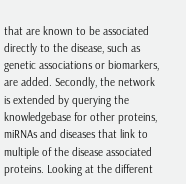that are known to be associated directly to the disease, such as genetic associations or biomarkers, are added. Secondly, the network is extended by querying the knowledgebase for other proteins, miRNAs and diseases that link to multiple of the disease associated proteins. Looking at the different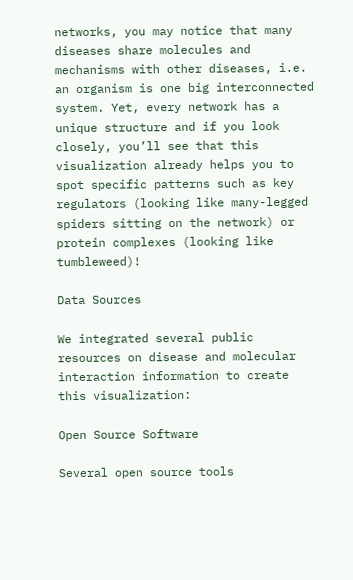networks, you may notice that many diseases share molecules and mechanisms with other diseases, i.e. an organism is one big interconnected system. Yet, every network has a unique structure and if you look closely, you’ll see that this visualization already helps you to spot specific patterns such as key regulators (looking like many-legged spiders sitting on the network) or protein complexes (looking like tumbleweed)!

Data Sources

We integrated several public resources on disease and molecular interaction information to create this visualization:

Open Source Software

Several open source tools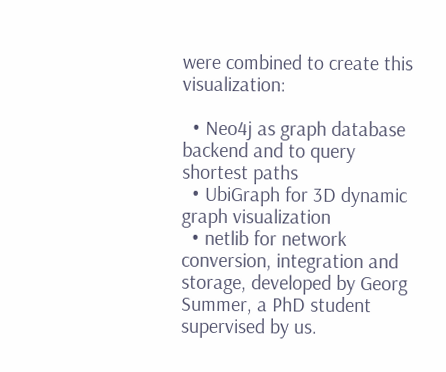were combined to create this visualization:

  • Neo4j as graph database backend and to query shortest paths
  • UbiGraph for 3D dynamic graph visualization
  • netlib for network conversion, integration and storage, developed by Georg Summer, a PhD student supervised by us.